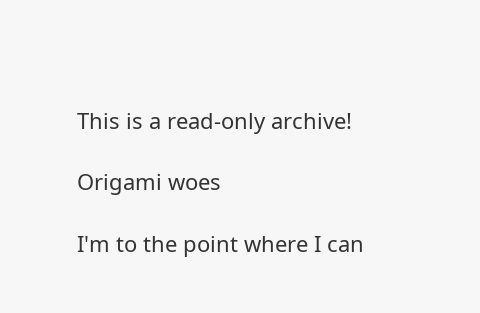This is a read-only archive!

Origami woes

I'm to the point where I can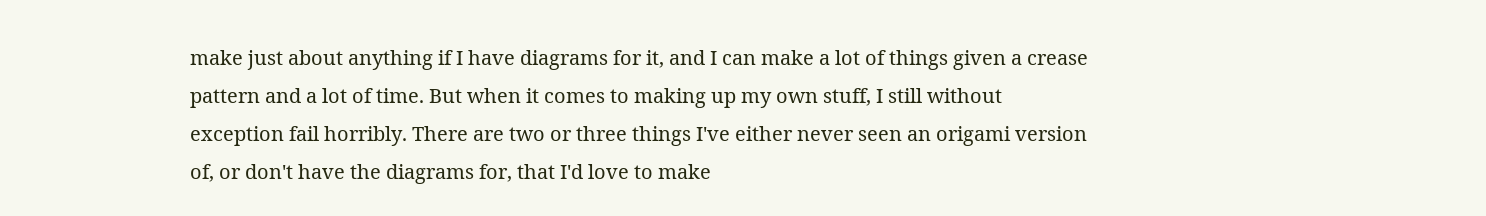make just about anything if I have diagrams for it, and I can make a lot of things given a crease pattern and a lot of time. But when it comes to making up my own stuff, I still without exception fail horribly. There are two or three things I've either never seen an origami version of, or don't have the diagrams for, that I'd love to make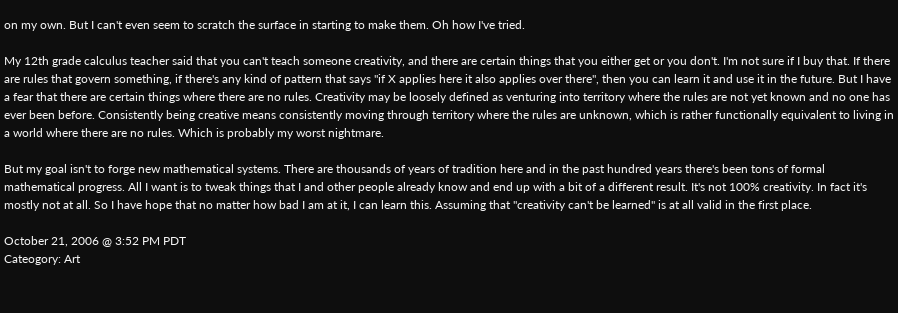on my own. But I can't even seem to scratch the surface in starting to make them. Oh how I've tried.

My 12th grade calculus teacher said that you can't teach someone creativity, and there are certain things that you either get or you don't. I'm not sure if I buy that. If there are rules that govern something, if there's any kind of pattern that says "if X applies here it also applies over there", then you can learn it and use it in the future. But I have a fear that there are certain things where there are no rules. Creativity may be loosely defined as venturing into territory where the rules are not yet known and no one has ever been before. Consistently being creative means consistently moving through territory where the rules are unknown, which is rather functionally equivalent to living in a world where there are no rules. Which is probably my worst nightmare.

But my goal isn't to forge new mathematical systems. There are thousands of years of tradition here and in the past hundred years there's been tons of formal mathematical progress. All I want is to tweak things that I and other people already know and end up with a bit of a different result. It's not 100% creativity. In fact it's mostly not at all. So I have hope that no matter how bad I am at it, I can learn this. Assuming that "creativity can't be learned" is at all valid in the first place.

October 21, 2006 @ 3:52 PM PDT
Cateogory: Art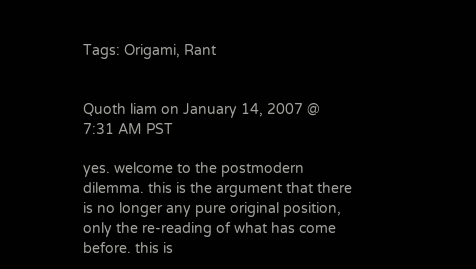Tags: Origami, Rant


Quoth liam on January 14, 2007 @ 7:31 AM PST

yes. welcome to the postmodern dilemma. this is the argument that there is no longer any pure original position, only the re-reading of what has come before. this is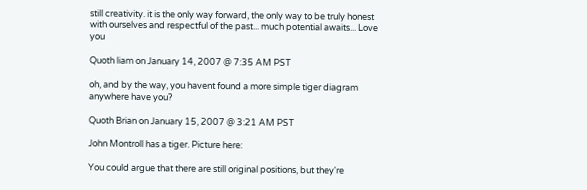still creativity. it is the only way forward, the only way to be truly honest with ourselves and respectful of the past... much potential awaits... Love you

Quoth liam on January 14, 2007 @ 7:35 AM PST

oh, and by the way, you havent found a more simple tiger diagram anywhere have you?

Quoth Brian on January 15, 2007 @ 3:21 AM PST

John Montroll has a tiger. Picture here:

You could argue that there are still original positions, but they're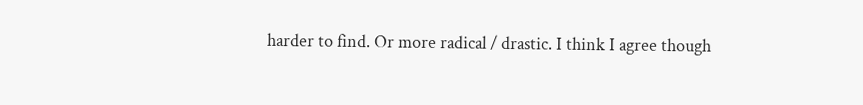harder to find. Or more radical / drastic. I think I agree though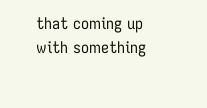that coming up with something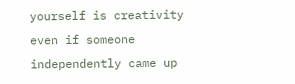yourself is creativity even if someone independently came up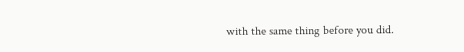with the same thing before you did.